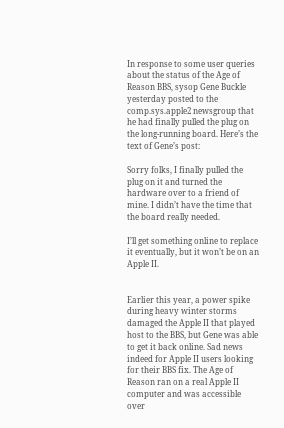In response to some user queries about the status of the Age of Reason BBS, sysop Gene Buckle yesterday posted to the comp.sys.apple2 newsgroup that he had finally pulled the plug on the long-running board. Here’s the text of Gene’s post:

Sorry folks, I finally pulled the plug on it and turned the hardware over to a friend of mine. I didn’t have the time that the board really needed.

I’ll get something online to replace it eventually, but it won’t be on an Apple II.


Earlier this year, a power spike during heavy winter storms damaged the Apple II that played host to the BBS, but Gene was able to get it back online. Sad news indeed for Apple II users looking for their BBS fix. The Age of Reason ran on a real Apple II computer and was accessible over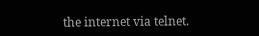the internet via telnet.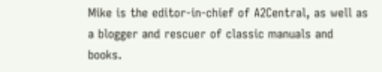Mike is the editor-in-chief of A2Central, as well as a blogger and rescuer of classic manuals and books.